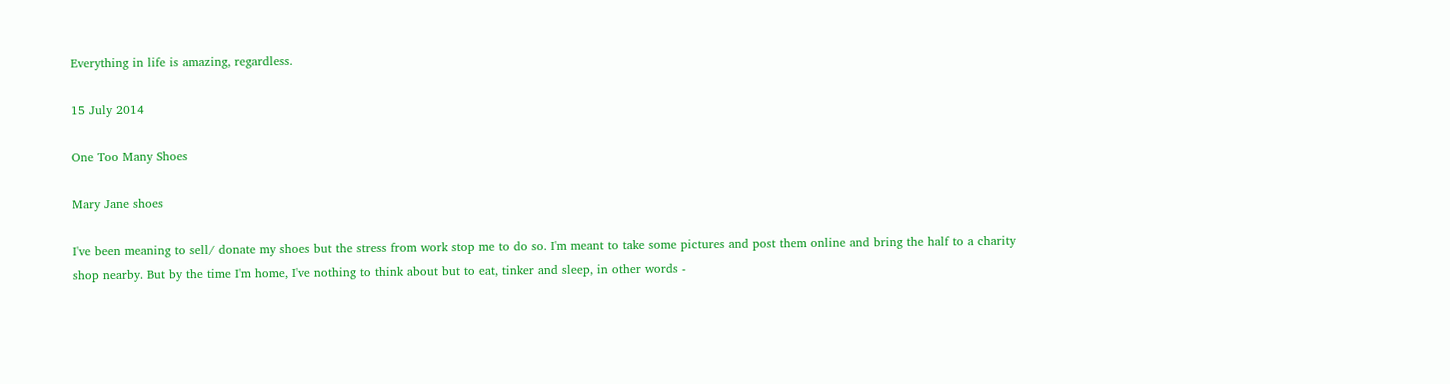Everything in life is amazing, regardless.

15 July 2014

One Too Many Shoes

Mary Jane shoes

I've been meaning to sell/ donate my shoes but the stress from work stop me to do so. I'm meant to take some pictures and post them online and bring the half to a charity shop nearby. But by the time I'm home, I've nothing to think about but to eat, tinker and sleep, in other words -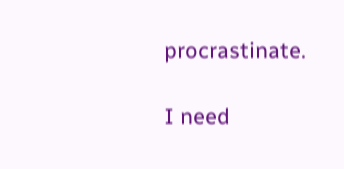procrastinate.

I need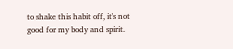to shake this habit off, it's not good for my body and spirit.